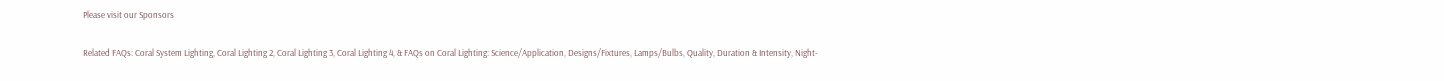Please visit our Sponsors

Related FAQs: Coral System Lighting, Coral Lighting 2, Coral Lighting 3, Coral Lighting 4, & FAQs on Coral Lighting: Science/Application, Designs/Fixtures, Lamps/Bulbs, Quality, Duration & Intensity, Night-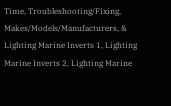Time, Troubleshooting/Fixing, Makes/Models/Manufacturers, & Lighting Marine Inverts 1, Lighting Marine Inverts 2, Lighting Marine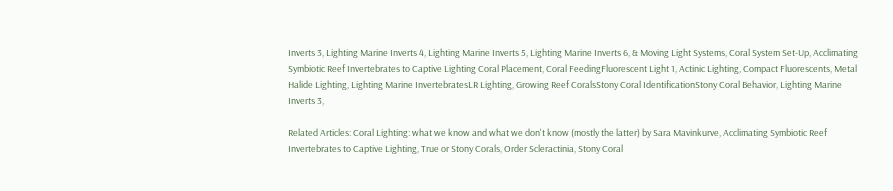Inverts 3, Lighting Marine Inverts 4, Lighting Marine Inverts 5, Lighting Marine Inverts 6, & Moving Light Systems, Coral System Set-Up, Acclimating Symbiotic Reef Invertebrates to Captive Lighting Coral Placement, Coral FeedingFluorescent Light 1, Actinic Lighting, Compact Fluorescents, Metal Halide Lighting, Lighting Marine InvertebratesLR Lighting, Growing Reef CoralsStony Coral IdentificationStony Coral Behavior, Lighting Marine Inverts 3,

Related Articles: Coral Lighting: what we know and what we don't know (mostly the latter) by Sara Mavinkurve, Acclimating Symbiotic Reef Invertebrates to Captive Lighting, True or Stony Corals, Order Scleractinia, Stony Coral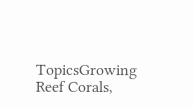TopicsGrowing Reef Corals,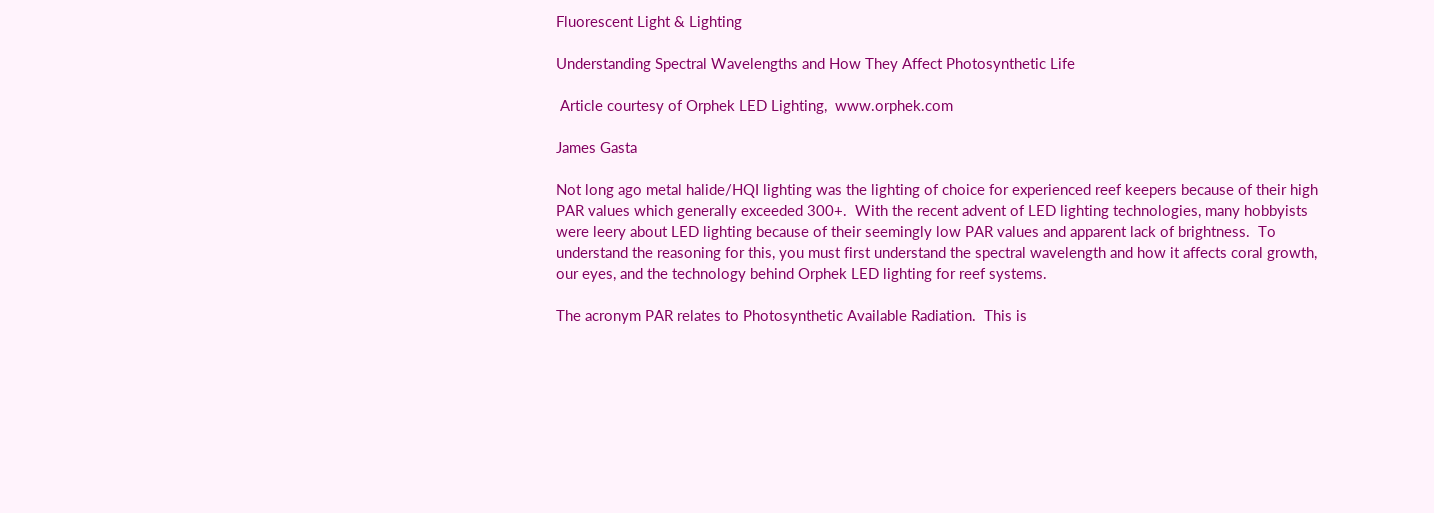Fluorescent Light & Lighting

Understanding Spectral Wavelengths and How They Affect Photosynthetic Life

 Article courtesy of Orphek LED Lighting,  www.orphek.com

James Gasta

Not long ago metal halide/HQI lighting was the lighting of choice for experienced reef keepers because of their high PAR values which generally exceeded 300+.  With the recent advent of LED lighting technologies, many hobbyists were leery about LED lighting because of their seemingly low PAR values and apparent lack of brightness.  To understand the reasoning for this, you must first understand the spectral wavelength and how it affects coral growth, our eyes, and the technology behind Orphek LED lighting for reef systems.

The acronym PAR relates to Photosynthetic Available Radiation.  This is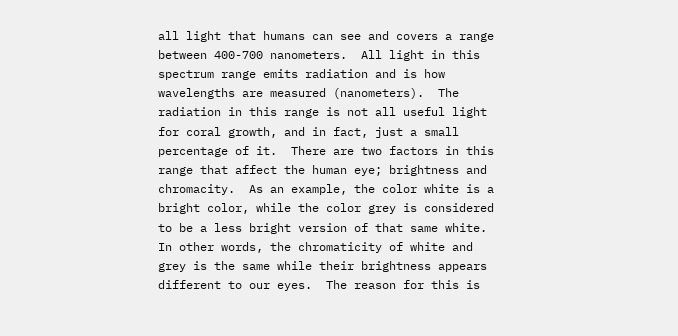all light that humans can see and covers a range between 400-700 nanometers.  All light in this spectrum range emits radiation and is how wavelengths are measured (nanometers).  The radiation in this range is not all useful light for coral growth, and in fact, just a small percentage of it.  There are two factors in this range that affect the human eye; brightness and chromacity.  As an example, the color white is a bright color, while the color grey is considered to be a less bright version of that same white. In other words, the chromaticity of white and grey is the same while their brightness appears different to our eyes.  The reason for this is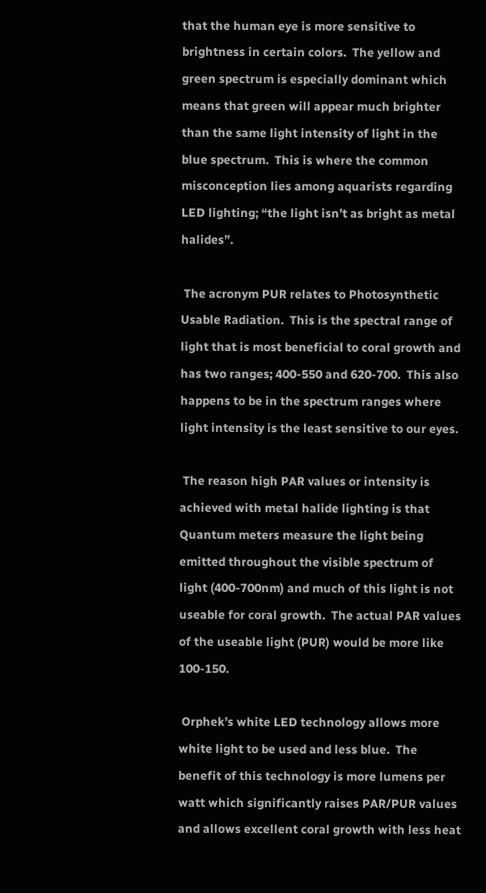that the human eye is more sensitive to brightness in certain colors.  The yellow and green spectrum is especially dominant which means that green will appear much brighter than the same light intensity of light in the blue spectrum.  This is where the common misconception lies among aquarists regarding LED lighting; “the light isn’t as bright as metal halides”.

 The acronym PUR relates to Photosynthetic Usable Radiation.  This is the spectral range of light that is most beneficial to coral growth and has two ranges; 400-550 and 620-700.  This also happens to be in the spectrum ranges where light intensity is the least sensitive to our eyes.

 The reason high PAR values or intensity is achieved with metal halide lighting is that Quantum meters measure the light being emitted throughout the visible spectrum of light (400-700nm) and much of this light is not useable for coral growth.  The actual PAR values of the useable light (PUR) would be more like 100-150.

 Orphek’s white LED technology allows more white light to be used and less blue.  The benefit of this technology is more lumens per watt which significantly raises PAR/PUR values and allows excellent coral growth with less heat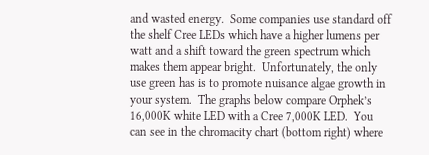and wasted energy.  Some companies use standard off the shelf Cree LEDs which have a higher lumens per watt and a shift toward the green spectrum which makes them appear bright.  Unfortunately, the only use green has is to promote nuisance algae growth in your system.  The graphs below compare Orphek’s 16,000K white LED with a Cree 7,000K LED.  You can see in the chromacity chart (bottom right) where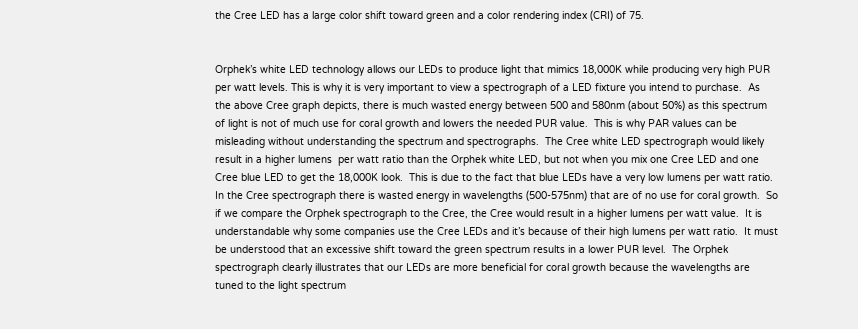the Cree LED has a large color shift toward green and a color rendering index (CRI) of 75.


Orphek’s white LED technology allows our LEDs to produce light that mimics 18,000K while producing very high PUR per watt levels. This is why it is very important to view a spectrograph of a LED fixture you intend to purchase.  As the above Cree graph depicts, there is much wasted energy between 500 and 580nm (about 50%) as this spectrum of light is not of much use for coral growth and lowers the needed PUR value.  This is why PAR values can be misleading without understanding the spectrum and spectrographs.  The Cree white LED spectrograph would likely result in a higher lumens  per watt ratio than the Orphek white LED, but not when you mix one Cree LED and one Cree blue LED to get the 18,000K look.  This is due to the fact that blue LEDs have a very low lumens per watt ratio.  In the Cree spectrograph there is wasted energy in wavelengths (500-575nm) that are of no use for coral growth.  So if we compare the Orphek spectrograph to the Cree, the Cree would result in a higher lumens per watt value.  It is understandable why some companies use the Cree LEDs and it’s because of their high lumens per watt ratio.  It must be understood that an excessive shift toward the green spectrum results in a lower PUR level.  The Orphek spectrograph clearly illustrates that our LEDs are more beneficial for coral growth because the wavelengths are tuned to the light spectrum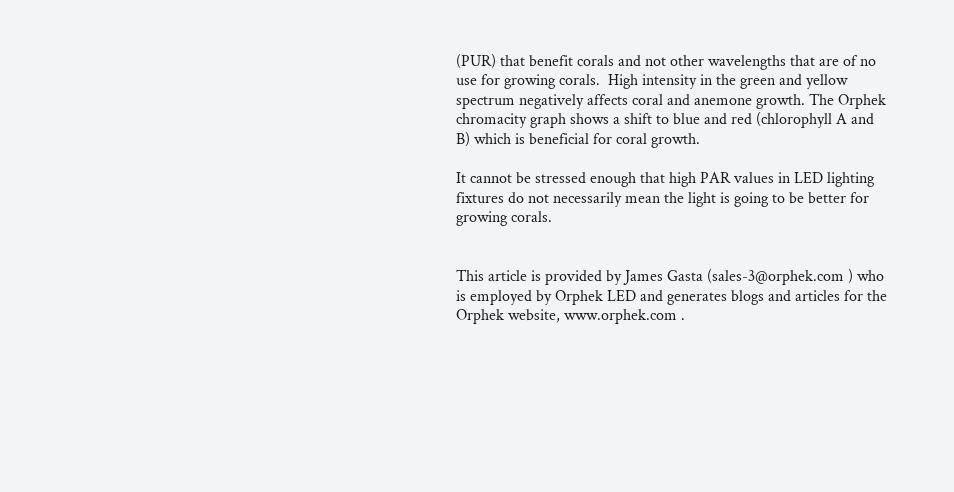(PUR) that benefit corals and not other wavelengths that are of no use for growing corals.  High intensity in the green and yellow spectrum negatively affects coral and anemone growth. The Orphek chromacity graph shows a shift to blue and red (chlorophyll A and B) which is beneficial for coral growth.

It cannot be stressed enough that high PAR values in LED lighting fixtures do not necessarily mean the light is going to be better for growing corals.


This article is provided by James Gasta (sales-3@orphek.com ) who is employed by Orphek LED and generates blogs and articles for the Orphek website, www.orphek.com .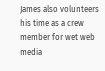James also volunteers his time as a crew member for wet web media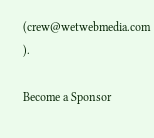(crew@wetwebmedia.com ).

Become a Sponsor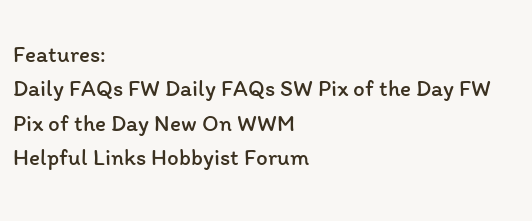Features:
Daily FAQs FW Daily FAQs SW Pix of the Day FW Pix of the Day New On WWM
Helpful Links Hobbyist Forum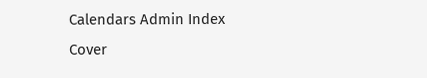Calendars Admin Index Cover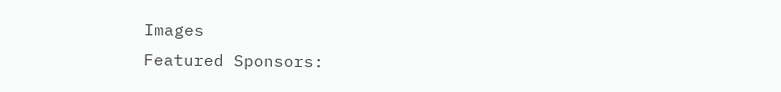Images
Featured Sponsors: